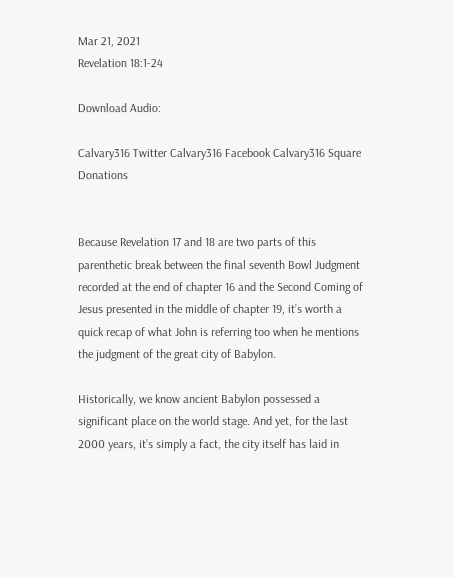Mar 21, 2021
Revelation 18:1-24

Download Audio:

Calvary316 Twitter Calvary316 Facebook Calvary316 Square Donations


Because Revelation 17 and 18 are two parts of this parenthetic break between the final seventh Bowl Judgment recorded at the end of chapter 16 and the Second Coming of Jesus presented in the middle of chapter 19, it’s worth a quick recap of what John is referring too when he mentions the judgment of the great city of Babylon.

Historically, we know ancient Babylon possessed a significant place on the world stage. And yet, for the last 2000 years, it’s simply a fact, the city itself has laid in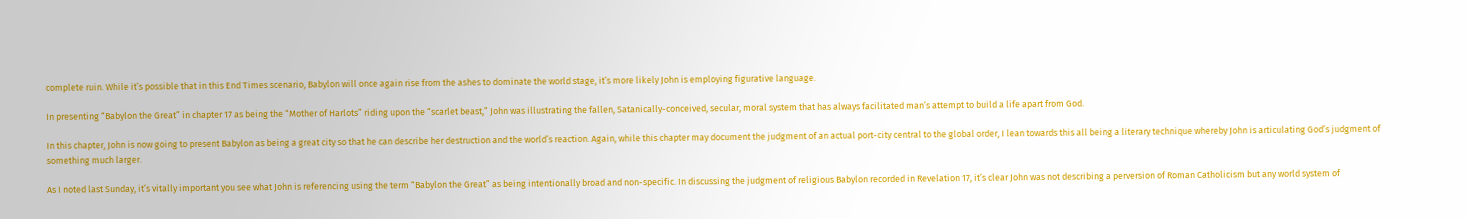complete ruin. While it’s possible that in this End Times scenario, Babylon will once again rise from the ashes to dominate the world stage, it’s more likely John is employing figurative language.

In presenting “Babylon the Great” in chapter 17 as being the “Mother of Harlots” riding upon the “scarlet beast,” John was illustrating the fallen, Satanically-conceived, secular, moral system that has always facilitated man’s attempt to build a life apart from God.

In this chapter, John is now going to present Babylon as being a great city so that he can describe her destruction and the world’s reaction. Again, while this chapter may document the judgment of an actual port-city central to the global order, I lean towards this all being a literary technique whereby John is articulating God’s judgment of something much larger.

As I noted last Sunday, it’s vitally important you see what John is referencing using the term “Babylon the Great” as being intentionally broad and non-specific. In discussing the judgment of religious Babylon recorded in Revelation 17, it’s clear John was not describing a perversion of Roman Catholicism but any world system of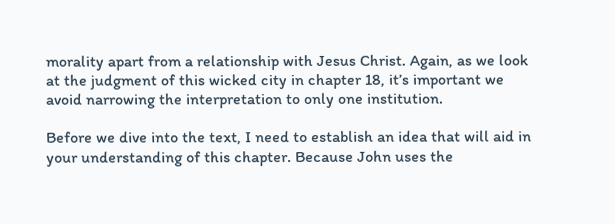morality apart from a relationship with Jesus Christ. Again, as we look at the judgment of this wicked city in chapter 18, it’s important we avoid narrowing the interpretation to only one institution.

Before we dive into the text, I need to establish an idea that will aid in your understanding of this chapter. Because John uses the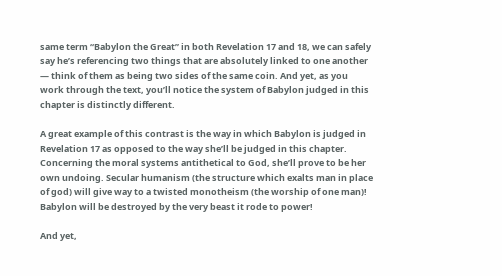same term “Babylon the Great” in both Revelation 17 and 18, we can safely say he’s referencing two things that are absolutely linked to one another — think of them as being two sides of the same coin. And yet, as you work through the text, you’ll notice the system of Babylon judged in this chapter is distinctly different.

A great example of this contrast is the way in which Babylon is judged in Revelation 17 as opposed to the way she’ll be judged in this chapter. Concerning the moral systems antithetical to God, she’ll prove to be her own undoing. Secular humanism (the structure which exalts man in place of god) will give way to a twisted monotheism (the worship of one man)! Babylon will be destroyed by the very beast it rode to power!

And yet,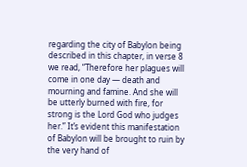regarding the city of Babylon being described in this chapter, in verse 8 we read, “Therefore her plagues will come in one day — death and mourning and famine. And she will be utterly burned with fire, for strong is the Lord God who judges her.” It’s evident this manifestation of Babylon will be brought to ruin by the very hand of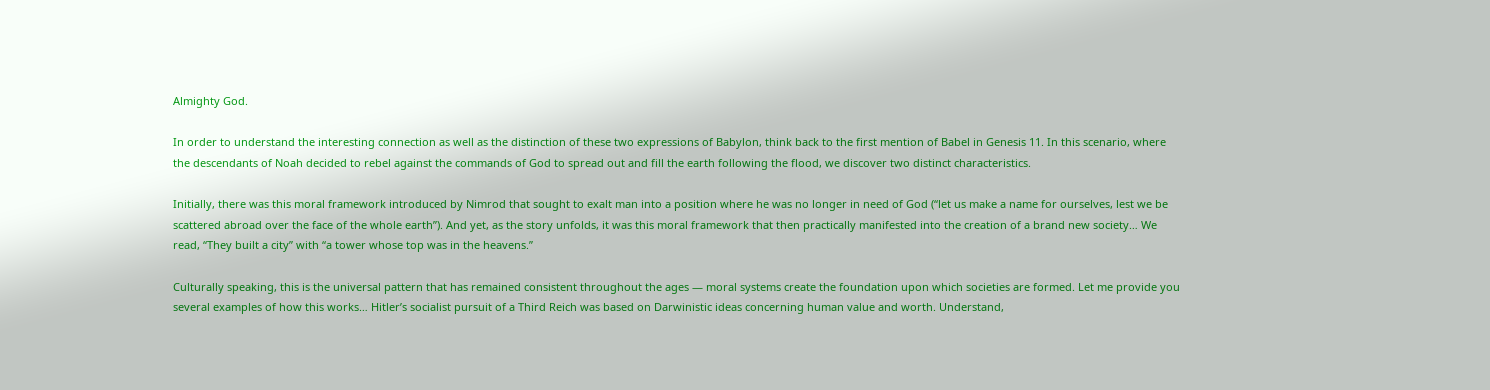Almighty God.

In order to understand the interesting connection as well as the distinction of these two expressions of Babylon, think back to the first mention of Babel in Genesis 11. In this scenario, where the descendants of Noah decided to rebel against the commands of God to spread out and fill the earth following the flood, we discover two distinct characteristics.

Initially, there was this moral framework introduced by Nimrod that sought to exalt man into a position where he was no longer in need of God (“let us make a name for ourselves, lest we be scattered abroad over the face of the whole earth”). And yet, as the story unfolds, it was this moral framework that then practically manifested into the creation of a brand new society… We read, “They built a city” with “a tower whose top was in the heavens.”

Culturally speaking, this is the universal pattern that has remained consistent throughout the ages — moral systems create the foundation upon which societies are formed. Let me provide you several examples of how this works… Hitler’s socialist pursuit of a Third Reich was based on Darwinistic ideas concerning human value and worth. Understand,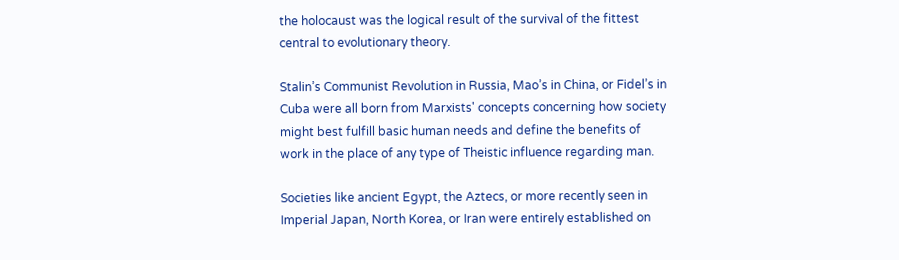the holocaust was the logical result of the survival of the fittest central to evolutionary theory.

Stalin’s Communist Revolution in Russia, Mao’s in China, or Fidel’s in Cuba were all born from Marxists' concepts concerning how society might best fulfill basic human needs and define the benefits of work in the place of any type of Theistic influence regarding man.

Societies like ancient Egypt, the Aztecs, or more recently seen in Imperial Japan, North Korea, or Iran were entirely established on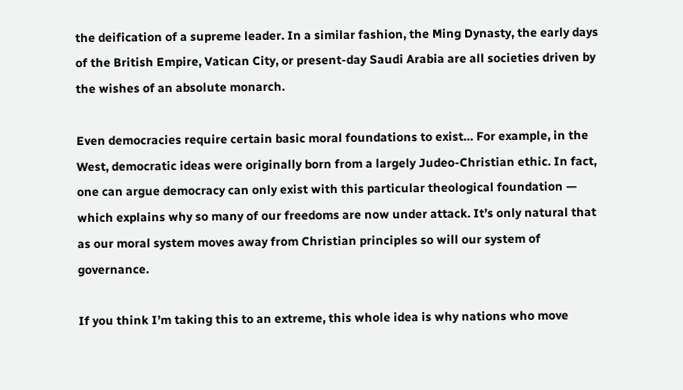the deification of a supreme leader. In a similar fashion, the Ming Dynasty, the early days of the British Empire, Vatican City, or present-day Saudi Arabia are all societies driven by the wishes of an absolute monarch.

Even democracies require certain basic moral foundations to exist… For example, in the West, democratic ideas were originally born from a largely Judeo-Christian ethic. In fact, one can argue democracy can only exist with this particular theological foundation — which explains why so many of our freedoms are now under attack. It’s only natural that as our moral system moves away from Christian principles so will our system of governance.

If you think I’m taking this to an extreme, this whole idea is why nations who move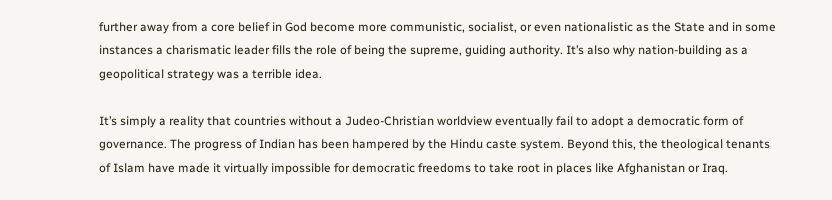further away from a core belief in God become more communistic, socialist, or even nationalistic as the State and in some instances a charismatic leader fills the role of being the supreme, guiding authority. It’s also why nation-building as a geopolitical strategy was a terrible idea.

It’s simply a reality that countries without a Judeo-Christian worldview eventually fail to adopt a democratic form of governance. The progress of Indian has been hampered by the Hindu caste system. Beyond this, the theological tenants of Islam have made it virtually impossible for democratic freedoms to take root in places like Afghanistan or Iraq.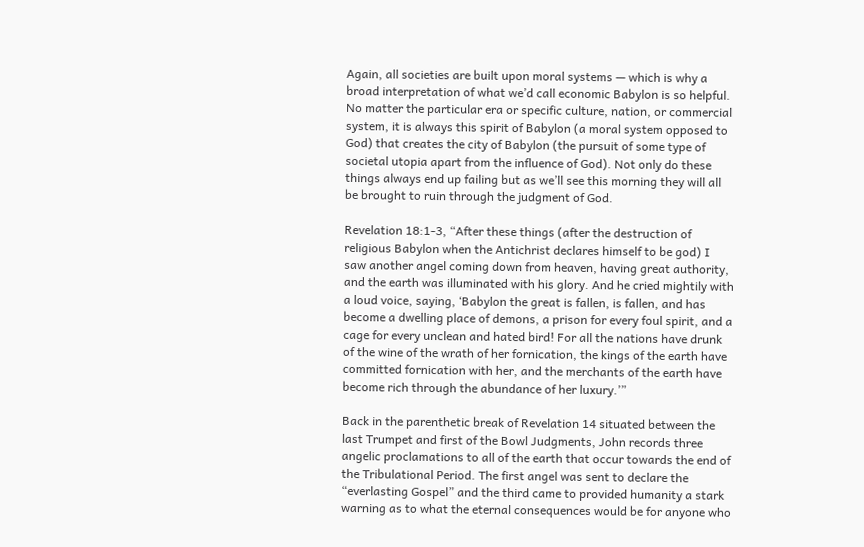Again, all societies are built upon moral systems — which is why a broad interpretation of what we’d call economic Babylon is so helpful. No matter the particular era or specific culture, nation, or commercial system, it is always this spirit of Babylon (a moral system opposed to God) that creates the city of Babylon (the pursuit of some type of societal utopia apart from the influence of God). Not only do these things always end up failing but as we’ll see this morning they will all be brought to ruin through the judgment of God.

Revelation 18:1-3, “After these things (after the destruction of religious Babylon when the Antichrist declares himself to be god) I saw another angel coming down from heaven, having great authority, and the earth was illuminated with his glory. And he cried mightily with a loud voice, saying, ‘Babylon the great is fallen, is fallen, and has become a dwelling place of demons, a prison for every foul spirit, and a cage for every unclean and hated bird! For all the nations have drunk of the wine of the wrath of her fornication, the kings of the earth have committed fornication with her, and the merchants of the earth have become rich through the abundance of her luxury.’”

Back in the parenthetic break of Revelation 14 situated between the last Trumpet and first of the Bowl Judgments, John records three angelic proclamations to all of the earth that occur towards the end of the Tribulational Period. The first angel was sent to declare the “everlasting Gospel” and the third came to provided humanity a stark warning as to what the eternal consequences would be for anyone who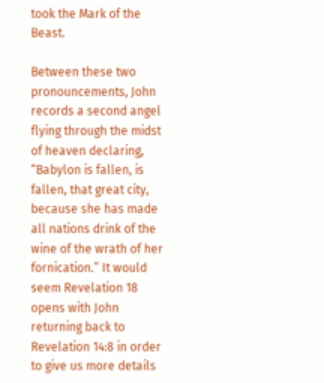took the Mark of the Beast.

Between these two pronouncements, John records a second angel flying through the midst of heaven declaring, “Babylon is fallen, is fallen, that great city, because she has made all nations drink of the wine of the wrath of her fornication.” It would seem Revelation 18 opens with John returning back to Revelation 14:8 in order to give us more details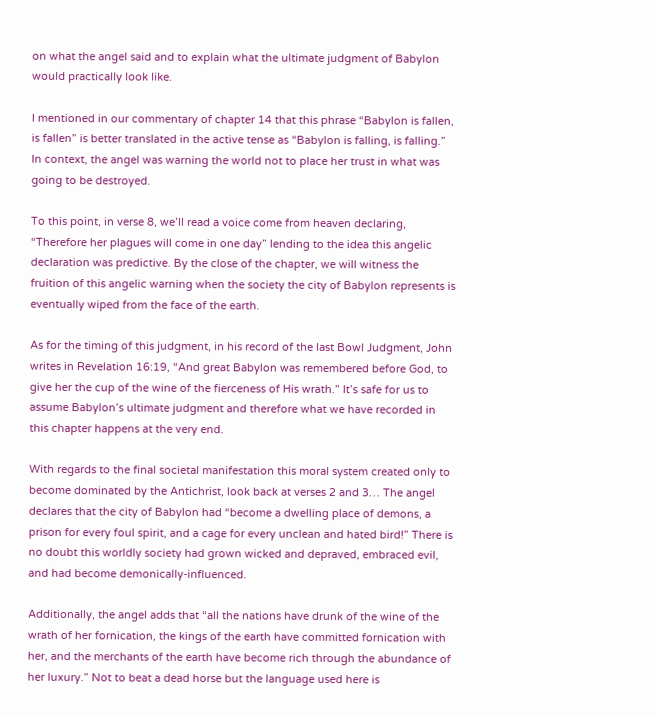on what the angel said and to explain what the ultimate judgment of Babylon would practically look like.

I mentioned in our commentary of chapter 14 that this phrase “Babylon is fallen, is fallen” is better translated in the active tense as “Babylon is falling, is falling.” In context, the angel was warning the world not to place her trust in what was going to be destroyed.

To this point, in verse 8, we’ll read a voice come from heaven declaring, “Therefore her plagues will come in one day” lending to the idea this angelic declaration was predictive. By the close of the chapter, we will witness the fruition of this angelic warning when the society the city of Babylon represents is eventually wiped from the face of the earth.

As for the timing of this judgment, in his record of the last Bowl Judgment, John writes in Revelation 16:19, “And great Babylon was remembered before God, to give her the cup of the wine of the fierceness of His wrath.” It’s safe for us to assume Babylon’s ultimate judgment and therefore what we have recorded in this chapter happens at the very end.

With regards to the final societal manifestation this moral system created only to become dominated by the Antichrist, look back at verses 2 and 3… The angel declares that the city of Babylon had “become a dwelling place of demons, a prison for every foul spirit, and a cage for every unclean and hated bird!” There is no doubt this worldly society had grown wicked and depraved, embraced evil, and had become demonically-influenced.

Additionally, the angel adds that “all the nations have drunk of the wine of the wrath of her fornication, the kings of the earth have committed fornication with her, and the merchants of the earth have become rich through the abundance of her luxury.” Not to beat a dead horse but the language used here is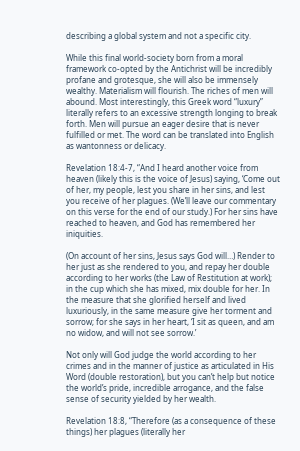describing a global system and not a specific city.

While this final world-society born from a moral framework co-opted by the Antichrist will be incredibly profane and grotesque, she will also be immensely wealthy. Materialism will flourish. The riches of men will abound. Most interestingly, this Greek word “luxury” literally refers to an excessive strength longing to break forth. Men will pursue an eager desire that is never fulfilled or met. The word can be translated into English as wantonness or delicacy.

Revelation 18:4-7, “And I heard another voice from heaven (likely this is the voice of Jesus) saying, ‘Come out of her, my people, lest you share in her sins, and lest you receive of her plagues. (We’ll leave our commentary on this verse for the end of our study.) For her sins have reached to heaven, and God has remembered her iniquities.

(On account of her sins, Jesus says God will…) Render to her just as she rendered to you, and repay her double according to her works (the Law of Restitution at work); in the cup which she has mixed, mix double for her. In the measure that she glorified herself and lived luxuriously, in the same measure give her torment and sorrow; for she says in her heart, ‘I sit as queen, and am no widow, and will not see sorrow.’

Not only will God judge the world according to her crimes and in the manner of justice as articulated in His Word (double restoration), but you can’t help but notice the world’s pride, incredible arrogance, and the false sense of security yielded by her wealth.

Revelation 18:8, “Therefore (as a consequence of these things) her plagues (literally her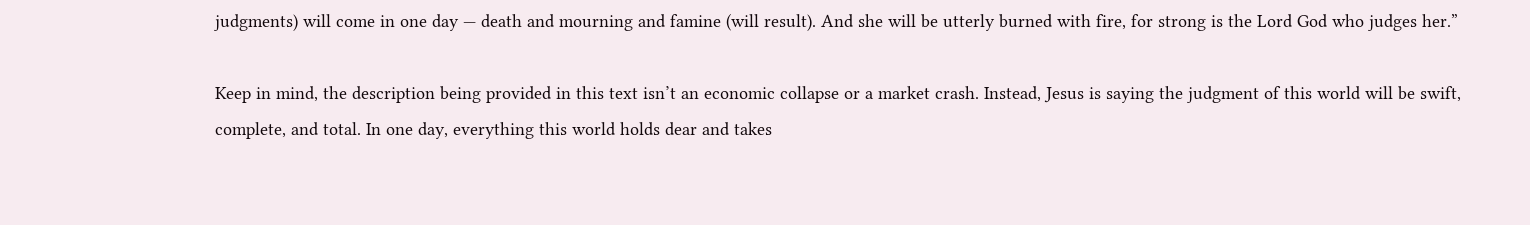judgments) will come in one day — death and mourning and famine (will result). And she will be utterly burned with fire, for strong is the Lord God who judges her.”

Keep in mind, the description being provided in this text isn’t an economic collapse or a market crash. Instead, Jesus is saying the judgment of this world will be swift, complete, and total. In one day, everything this world holds dear and takes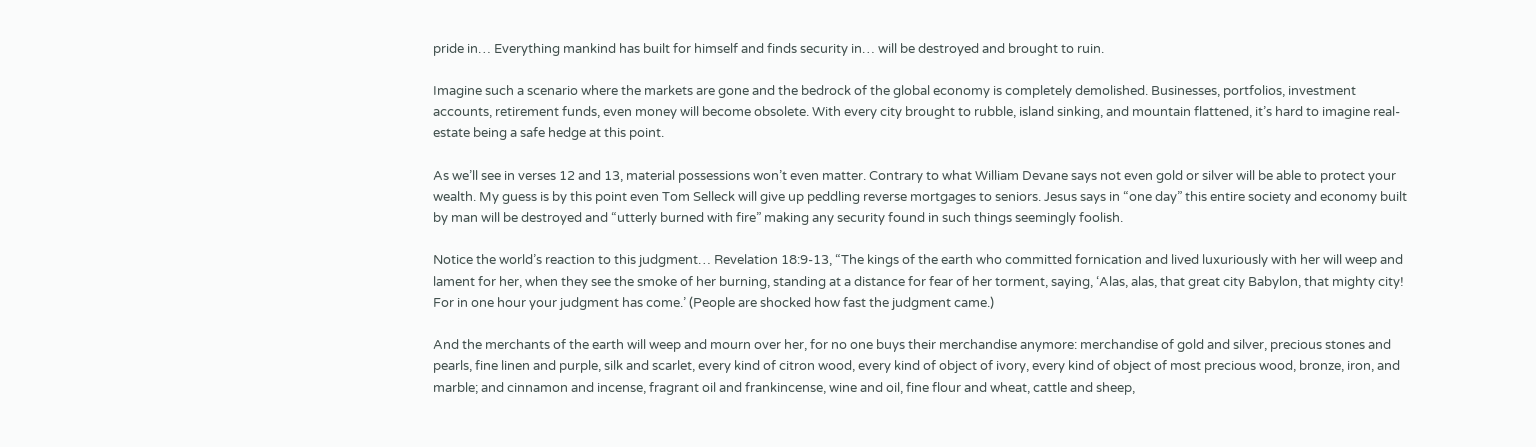pride in… Everything mankind has built for himself and finds security in… will be destroyed and brought to ruin.

Imagine such a scenario where the markets are gone and the bedrock of the global economy is completely demolished. Businesses, portfolios, investment accounts, retirement funds, even money will become obsolete. With every city brought to rubble, island sinking, and mountain flattened, it’s hard to imagine real-estate being a safe hedge at this point.

As we’ll see in verses 12 and 13, material possessions won’t even matter. Contrary to what William Devane says not even gold or silver will be able to protect your wealth. My guess is by this point even Tom Selleck will give up peddling reverse mortgages to seniors. Jesus says in “one day” this entire society and economy built by man will be destroyed and “utterly burned with fire” making any security found in such things seemingly foolish.

Notice the world’s reaction to this judgment… Revelation 18:9-13, “The kings of the earth who committed fornication and lived luxuriously with her will weep and lament for her, when they see the smoke of her burning, standing at a distance for fear of her torment, saying, ‘Alas, alas, that great city Babylon, that mighty city! For in one hour your judgment has come.’ (People are shocked how fast the judgment came.)

And the merchants of the earth will weep and mourn over her, for no one buys their merchandise anymore: merchandise of gold and silver, precious stones and pearls, fine linen and purple, silk and scarlet, every kind of citron wood, every kind of object of ivory, every kind of object of most precious wood, bronze, iron, and marble; and cinnamon and incense, fragrant oil and frankincense, wine and oil, fine flour and wheat, cattle and sheep,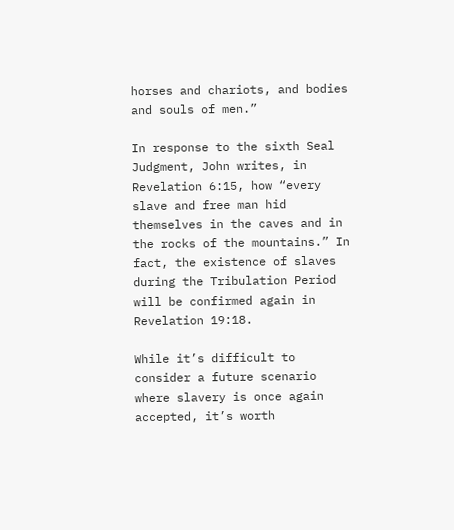horses and chariots, and bodies and souls of men.”

In response to the sixth Seal Judgment, John writes, in Revelation 6:15, how “every slave and free man hid themselves in the caves and in the rocks of the mountains.” In fact, the existence of slaves during the Tribulation Period will be confirmed again in Revelation 19:18.

While it’s difficult to consider a future scenario where slavery is once again accepted, it’s worth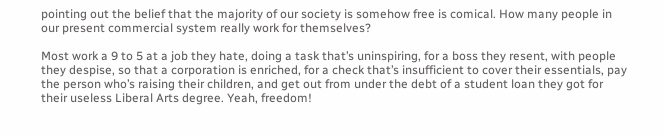pointing out the belief that the majority of our society is somehow free is comical. How many people in our present commercial system really work for themselves?

Most work a 9 to 5 at a job they hate, doing a task that’s uninspiring, for a boss they resent, with people they despise, so that a corporation is enriched, for a check that’s insufficient to cover their essentials, pay the person who’s raising their children, and get out from under the debt of a student loan they got for their useless Liberal Arts degree. Yeah, freedom!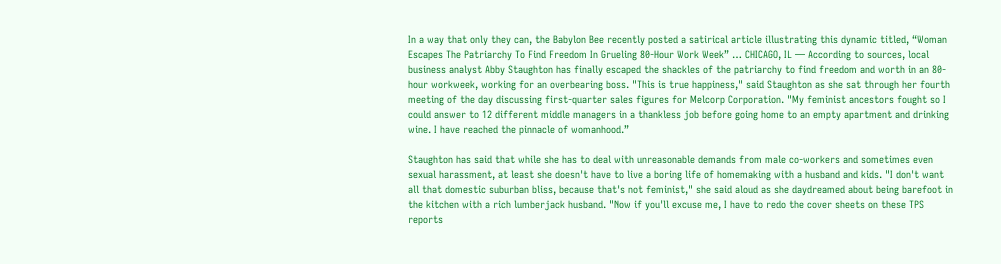In a way that only they can, the Babylon Bee recently posted a satirical article illustrating this dynamic titled, “Woman Escapes The Patriarchy To Find Freedom In Grueling 80-Hour Work Week” … CHICAGO, IL — According to sources, local business analyst Abby Staughton has finally escaped the shackles of the patriarchy to find freedom and worth in an 80-hour workweek, working for an overbearing boss. "This is true happiness," said Staughton as she sat through her fourth meeting of the day discussing first-quarter sales figures for Melcorp Corporation. "My feminist ancestors fought so I could answer to 12 different middle managers in a thankless job before going home to an empty apartment and drinking wine. I have reached the pinnacle of womanhood.”

Staughton has said that while she has to deal with unreasonable demands from male co-workers and sometimes even sexual harassment, at least she doesn't have to live a boring life of homemaking with a husband and kids. "I don't want all that domestic suburban bliss, because that's not feminist," she said aloud as she daydreamed about being barefoot in the kitchen with a rich lumberjack husband. "Now if you'll excuse me, I have to redo the cover sheets on these TPS reports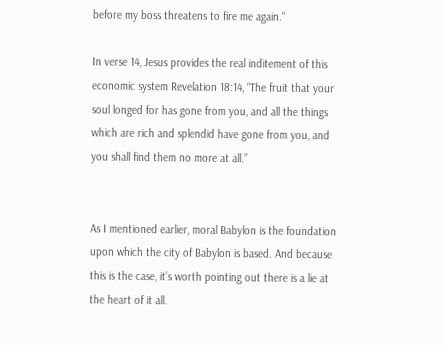before my boss threatens to fire me again."

In verse 14, Jesus provides the real inditement of this economic system Revelation 18:14, “The fruit that your soul longed for has gone from you, and all the things which are rich and splendid have gone from you, and you shall find them no more at all.”


As I mentioned earlier, moral Babylon is the foundation upon which the city of Babylon is based. And because this is the case, it’s worth pointing out there is a lie at the heart of it all.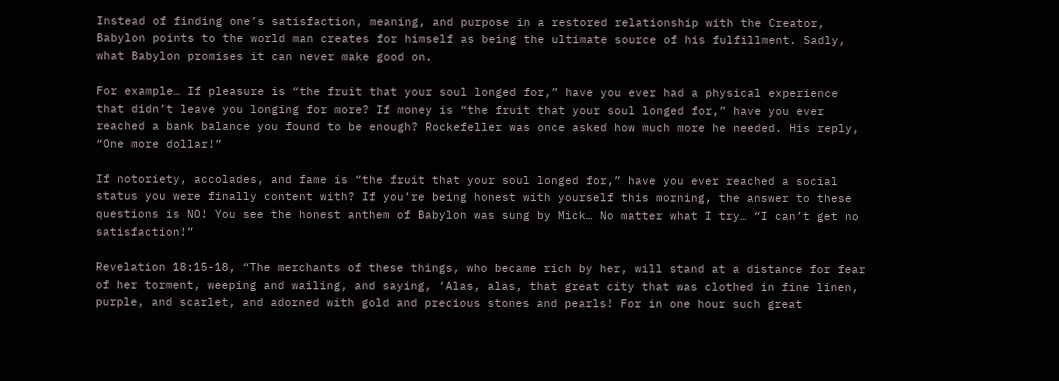Instead of finding one’s satisfaction, meaning, and purpose in a restored relationship with the Creator, Babylon points to the world man creates for himself as being the ultimate source of his fulfillment. Sadly, what Babylon promises it can never make good on.

For example… If pleasure is “the fruit that your soul longed for,” have you ever had a physical experience that didn’t leave you longing for more? If money is “the fruit that your soul longed for,” have you ever reached a bank balance you found to be enough? Rockefeller was once asked how much more he needed. His reply, “One more dollar!”

If notoriety, accolades, and fame is “the fruit that your soul longed for,” have you ever reached a social status you were finally content with? If you’re being honest with yourself this morning, the answer to these questions is NO! You see the honest anthem of Babylon was sung by Mick… No matter what I try… “I can’t get no satisfaction!”

Revelation 18:15-18, “The merchants of these things, who became rich by her, will stand at a distance for fear of her torment, weeping and wailing, and saying, ‘Alas, alas, that great city that was clothed in fine linen, purple, and scarlet, and adorned with gold and precious stones and pearls! For in one hour such great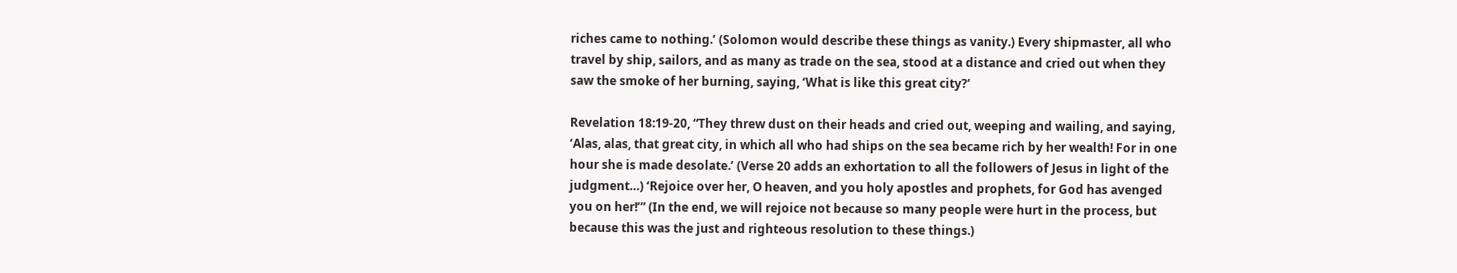riches came to nothing.’ (Solomon would describe these things as vanity.) Every shipmaster, all who travel by ship, sailors, and as many as trade on the sea, stood at a distance and cried out when they saw the smoke of her burning, saying, ‘What is like this great city?’

Revelation 18:19-20, “They threw dust on their heads and cried out, weeping and wailing, and saying, ‘Alas, alas, that great city, in which all who had ships on the sea became rich by her wealth! For in one hour she is made desolate.’ (Verse 20 adds an exhortation to all the followers of Jesus in light of the judgment…) ‘Rejoice over her, O heaven, and you holy apostles and prophets, for God has avenged you on her!’” (In the end, we will rejoice not because so many people were hurt in the process, but because this was the just and righteous resolution to these things.)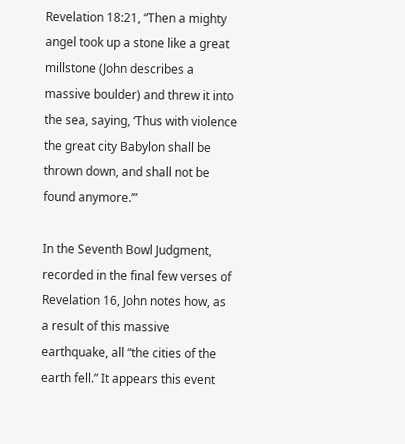Revelation 18:21, “Then a mighty angel took up a stone like a great millstone (John describes a massive boulder) and threw it into the sea, saying, ‘Thus with violence the great city Babylon shall be thrown down, and shall not be found anymore.’”

In the Seventh Bowl Judgment, recorded in the final few verses of Revelation 16, John notes how, as a result of this massive earthquake, all “the cities of the earth fell.” It appears this event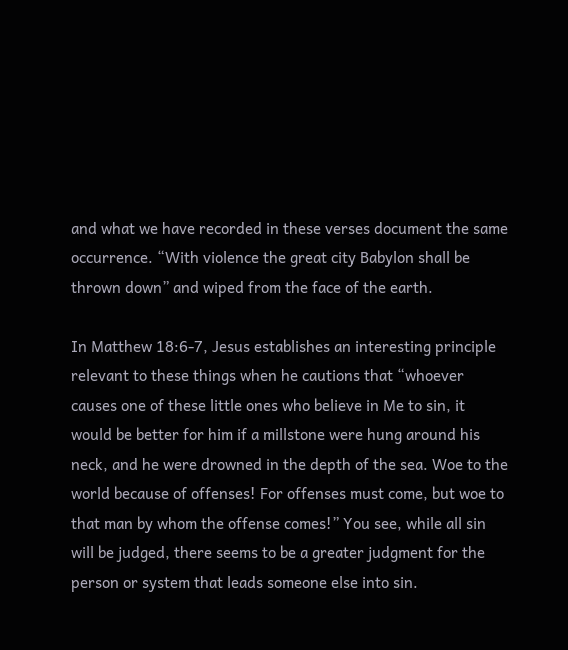and what we have recorded in these verses document the same occurrence. “With violence the great city Babylon shall be thrown down” and wiped from the face of the earth.

In Matthew 18:6-7, Jesus establishes an interesting principle relevant to these things when he cautions that “whoever causes one of these little ones who believe in Me to sin, it would be better for him if a millstone were hung around his neck, and he were drowned in the depth of the sea. Woe to the world because of offenses! For offenses must come, but woe to that man by whom the offense comes!” You see, while all sin will be judged, there seems to be a greater judgment for the person or system that leads someone else into sin.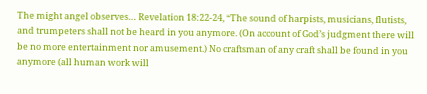The might angel observes… Revelation 18:22-24, “The sound of harpists, musicians, flutists, and trumpeters shall not be heard in you anymore. (On account of God’s judgment there will be no more entertainment nor amusement.) No craftsman of any craft shall be found in you anymore (all human work will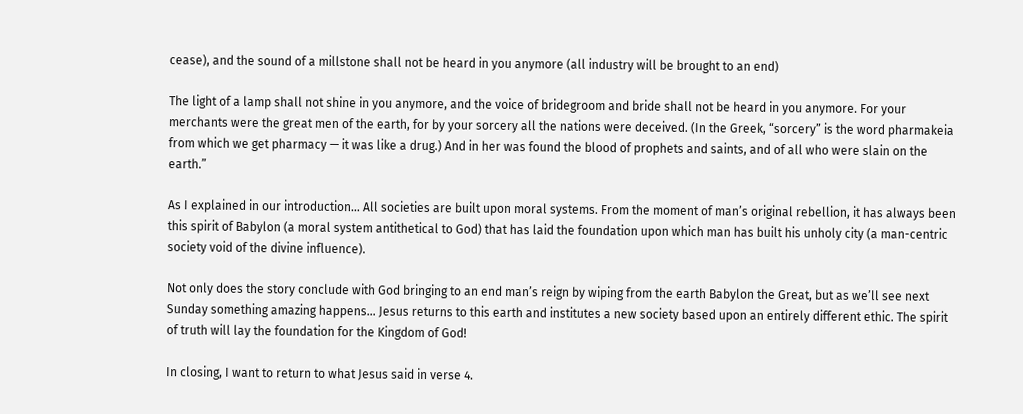cease), and the sound of a millstone shall not be heard in you anymore (all industry will be brought to an end)

The light of a lamp shall not shine in you anymore, and the voice of bridegroom and bride shall not be heard in you anymore. For your merchants were the great men of the earth, for by your sorcery all the nations were deceived. (In the Greek, “sorcery” is the word pharmakeia from which we get pharmacy — it was like a drug.) And in her was found the blood of prophets and saints, and of all who were slain on the earth.”

As I explained in our introduction… All societies are built upon moral systems. From the moment of man’s original rebellion, it has always been this spirit of Babylon (a moral system antithetical to God) that has laid the foundation upon which man has built his unholy city (a man-centric society void of the divine influence).

Not only does the story conclude with God bringing to an end man’s reign by wiping from the earth Babylon the Great, but as we’ll see next Sunday something amazing happens… Jesus returns to this earth and institutes a new society based upon an entirely different ethic. The spirit of truth will lay the foundation for the Kingdom of God!

In closing, I want to return to what Jesus said in verse 4.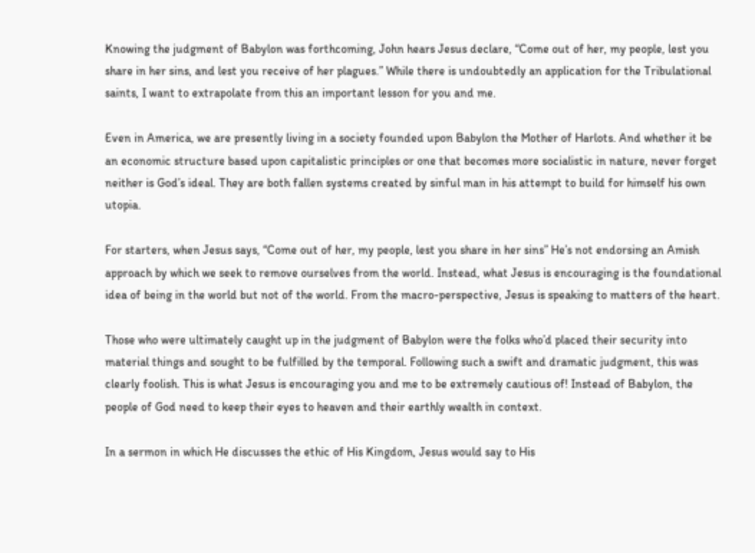Knowing the judgment of Babylon was forthcoming, John hears Jesus declare, “Come out of her, my people, lest you share in her sins, and lest you receive of her plagues.” While there is undoubtedly an application for the Tribulational saints, I want to extrapolate from this an important lesson for you and me.

Even in America, we are presently living in a society founded upon Babylon the Mother of Harlots. And whether it be an economic structure based upon capitalistic principles or one that becomes more socialistic in nature, never forget neither is God’s ideal. They are both fallen systems created by sinful man in his attempt to build for himself his own utopia.

For starters, when Jesus says, “Come out of her, my people, lest you share in her sins” He’s not endorsing an Amish approach by which we seek to remove ourselves from the world. Instead, what Jesus is encouraging is the foundational idea of being in the world but not of the world. From the macro-perspective, Jesus is speaking to matters of the heart.

Those who were ultimately caught up in the judgment of Babylon were the folks who’d placed their security into material things and sought to be fulfilled by the temporal. Following such a swift and dramatic judgment, this was clearly foolish. This is what Jesus is encouraging you and me to be extremely cautious of! Instead of Babylon, the people of God need to keep their eyes to heaven and their earthly wealth in context.

In a sermon in which He discusses the ethic of His Kingdom, Jesus would say to His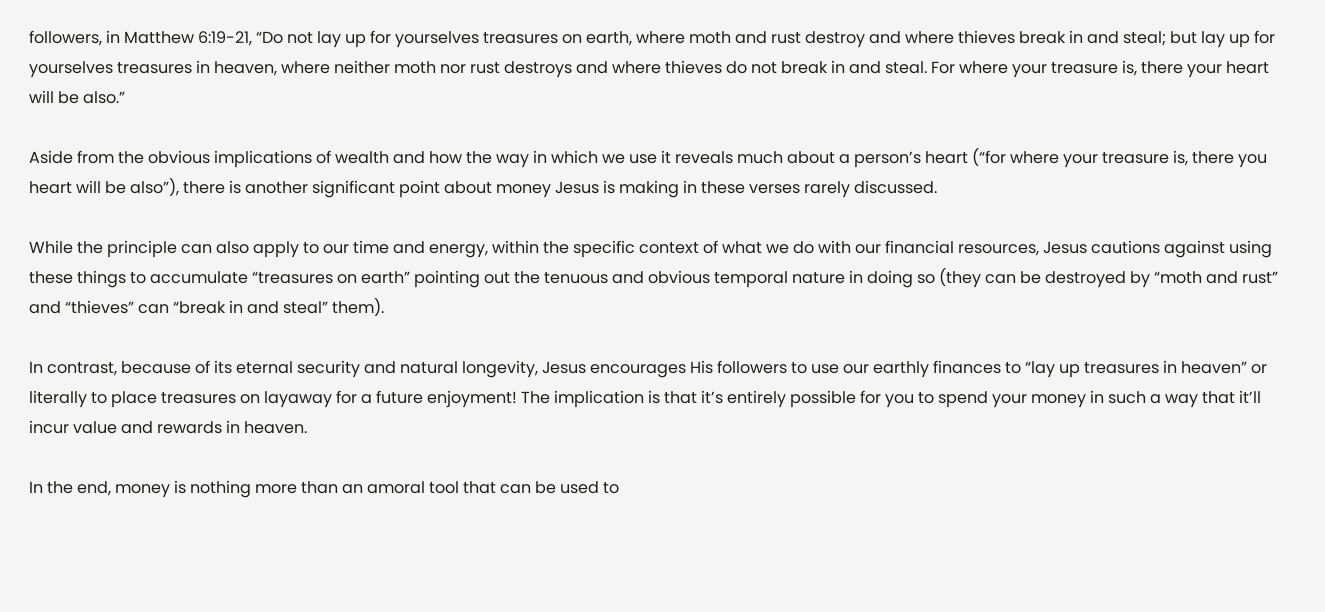followers, in Matthew 6:19-21, “Do not lay up for yourselves treasures on earth, where moth and rust destroy and where thieves break in and steal; but lay up for yourselves treasures in heaven, where neither moth nor rust destroys and where thieves do not break in and steal. For where your treasure is, there your heart will be also.”

Aside from the obvious implications of wealth and how the way in which we use it reveals much about a person’s heart (“for where your treasure is, there you heart will be also”), there is another significant point about money Jesus is making in these verses rarely discussed.

While the principle can also apply to our time and energy, within the specific context of what we do with our financial resources, Jesus cautions against using these things to accumulate “treasures on earth” pointing out the tenuous and obvious temporal nature in doing so (they can be destroyed by “moth and rust” and “thieves” can “break in and steal” them).

In contrast, because of its eternal security and natural longevity, Jesus encourages His followers to use our earthly finances to “lay up treasures in heaven” or literally to place treasures on layaway for a future enjoyment! The implication is that it’s entirely possible for you to spend your money in such a way that it’ll incur value and rewards in heaven.

In the end, money is nothing more than an amoral tool that can be used to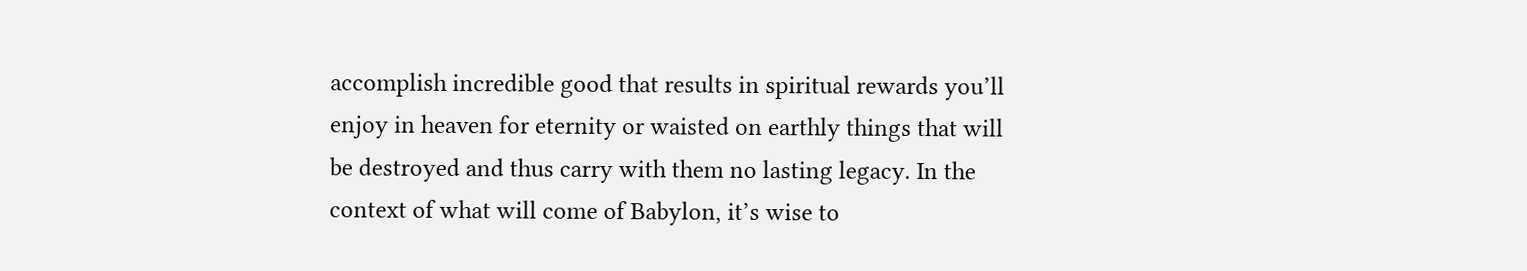accomplish incredible good that results in spiritual rewards you’ll enjoy in heaven for eternity or waisted on earthly things that will be destroyed and thus carry with them no lasting legacy. In the context of what will come of Babylon, it’s wise to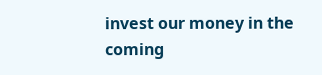invest our money in the coming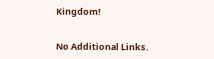Kingdom!


No Additional Links.